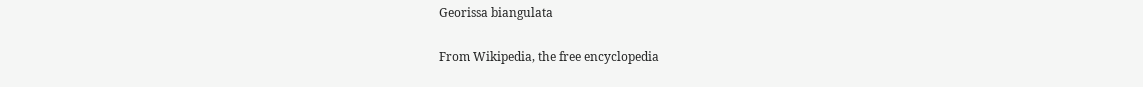Georissa biangulata

From Wikipedia, the free encyclopedia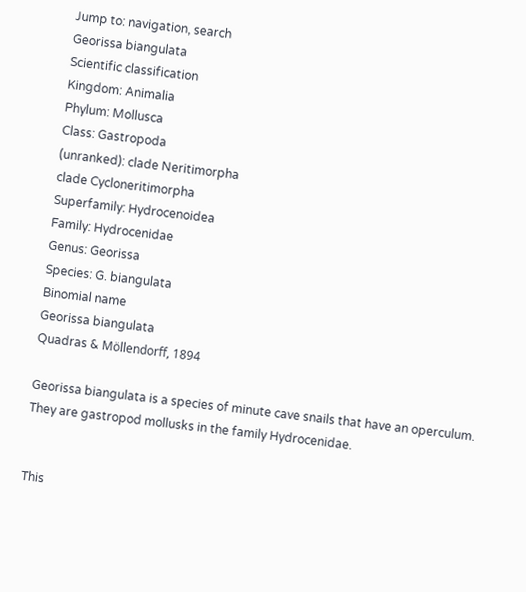Jump to: navigation, search
Georissa biangulata
Scientific classification
Kingdom: Animalia
Phylum: Mollusca
Class: Gastropoda
(unranked): clade Neritimorpha
clade Cycloneritimorpha
Superfamily: Hydrocenoidea
Family: Hydrocenidae
Genus: Georissa
Species: G. biangulata
Binomial name
Georissa biangulata
Quadras & Möllendorff, 1894

Georissa biangulata is a species of minute cave snails that have an operculum. They are gastropod mollusks in the family Hydrocenidae.


This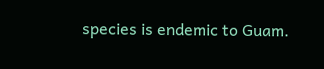species is endemic to Guam.